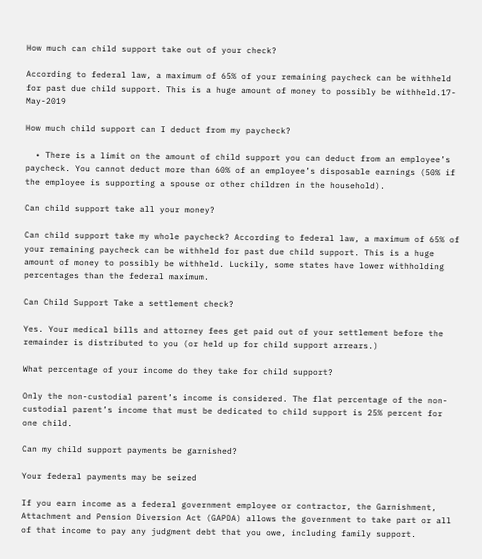How much can child support take out of your check?

According to federal law, a maximum of 65% of your remaining paycheck can be withheld for past due child support. This is a huge amount of money to possibly be withheld.17-May-2019

How much child support can I deduct from my paycheck?

  • There is a limit on the amount of child support you can deduct from an employee’s paycheck. You cannot deduct more than 60% of an employee’s disposable earnings (50% if the employee is supporting a spouse or other children in the household).

Can child support take all your money?

Can child support take my whole paycheck? According to federal law, a maximum of 65% of your remaining paycheck can be withheld for past due child support. This is a huge amount of money to possibly be withheld. Luckily, some states have lower withholding percentages than the federal maximum.

Can Child Support Take a settlement check?

Yes. Your medical bills and attorney fees get paid out of your settlement before the remainder is distributed to you (or held up for child support arrears.)

What percentage of your income do they take for child support?

Only the non-custodial parent’s income is considered. The flat percentage of the non-custodial parent’s income that must be dedicated to child support is 25% percent for one child.

Can my child support payments be garnished?

Your federal payments may be seized

If you earn income as a federal government employee or contractor, the Garnishment, Attachment and Pension Diversion Act (GAPDA) allows the government to take part or all of that income to pay any judgment debt that you owe, including family support.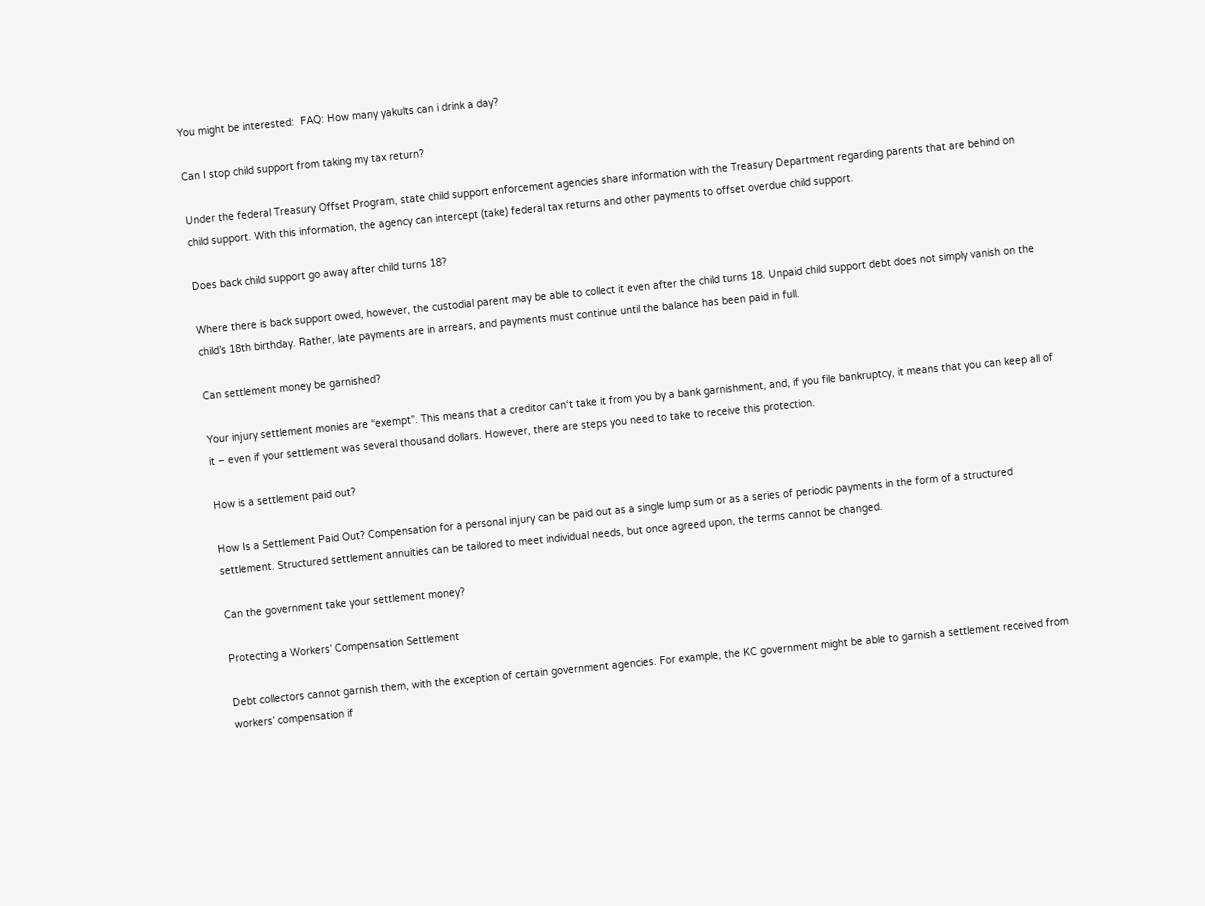You might be interested:  FAQ: How many yakults can i drink a day?

Can I stop child support from taking my tax return?

Under the federal Treasury Offset Program, state child support enforcement agencies share information with the Treasury Department regarding parents that are behind on child support. With this information, the agency can intercept (take) federal tax returns and other payments to offset overdue child support.

Does back child support go away after child turns 18?

Where there is back support owed, however, the custodial parent may be able to collect it even after the child turns 18. Unpaid child support debt does not simply vanish on the child’s 18th birthday. Rather, late payments are in arrears, and payments must continue until the balance has been paid in full.

Can settlement money be garnished?

Your injury settlement monies are “exempt”. This means that a creditor can‘t take it from you by a bank garnishment, and, if you file bankruptcy, it means that you can keep all of it – even if your settlement was several thousand dollars. However, there are steps you need to take to receive this protection.

How is a settlement paid out?

How Is a Settlement Paid Out? Compensation for a personal injury can be paid out as a single lump sum or as a series of periodic payments in the form of a structured settlement. Structured settlement annuities can be tailored to meet individual needs, but once agreed upon, the terms cannot be changed.

Can the government take your settlement money?

Protecting a Workers’ Compensation Settlement

Debt collectors cannot garnish them, with the exception of certain government agencies. For example, the KC government might be able to garnish a settlement received from workers’ compensation if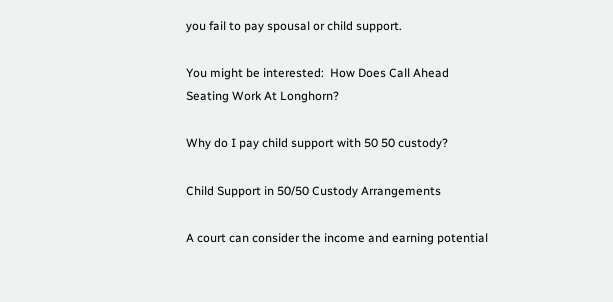you fail to pay spousal or child support.

You might be interested:  How Does Call Ahead Seating Work At Longhorn?

Why do I pay child support with 50 50 custody?

Child Support in 50/50 Custody Arrangements

A court can consider the income and earning potential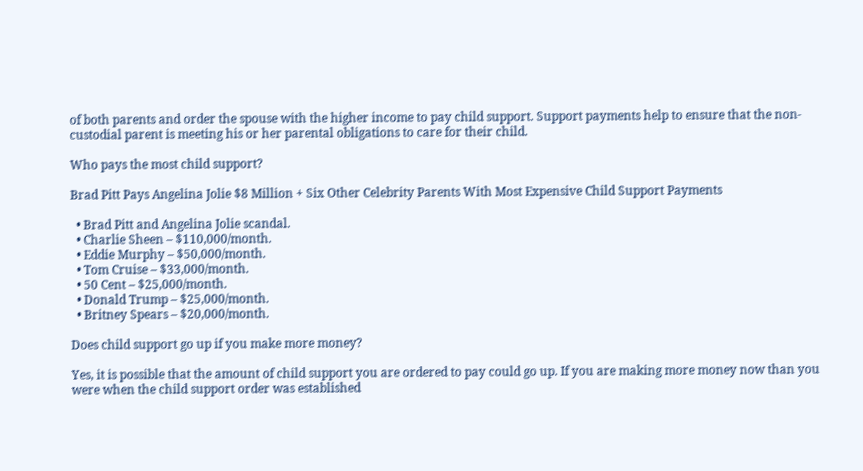of both parents and order the spouse with the higher income to pay child support. Support payments help to ensure that the non-custodial parent is meeting his or her parental obligations to care for their child.

Who pays the most child support?

Brad Pitt Pays Angelina Jolie $8 Million + Six Other Celebrity Parents With Most Expensive Child Support Payments

  • Brad Pitt and Angelina Jolie scandal.
  • Charlie Sheen – $110,000/month.
  • Eddie Murphy – $50,000/month.
  • Tom Cruise – $33,000/month.
  • 50 Cent – $25,000/month.
  • Donald Trump – $25,000/month.
  • Britney Spears – $20,000/month.

Does child support go up if you make more money?

Yes, it is possible that the amount of child support you are ordered to pay could go up. If you are making more money now than you were when the child support order was established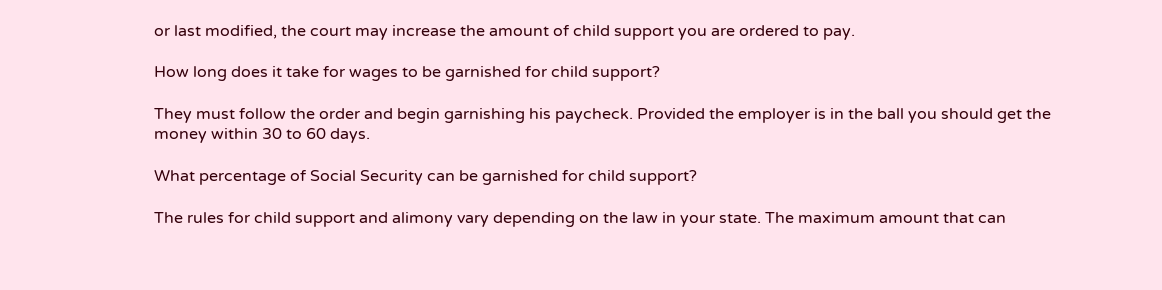or last modified, the court may increase the amount of child support you are ordered to pay.

How long does it take for wages to be garnished for child support?

They must follow the order and begin garnishing his paycheck. Provided the employer is in the ball you should get the money within 30 to 60 days.

What percentage of Social Security can be garnished for child support?

The rules for child support and alimony vary depending on the law in your state. The maximum amount that can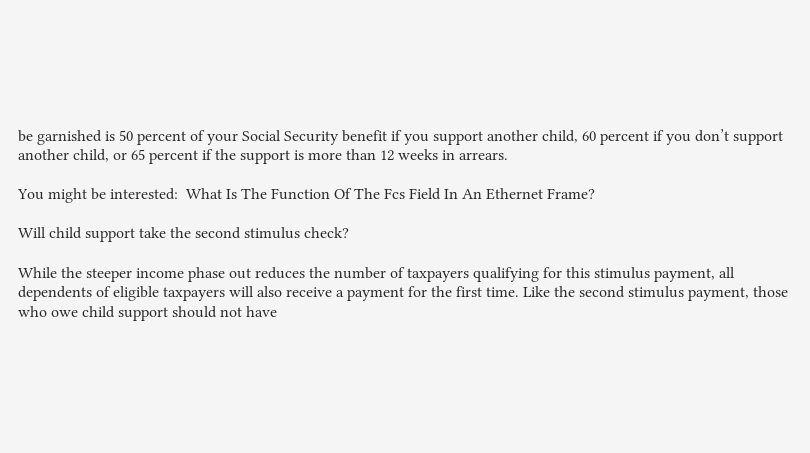be garnished is 50 percent of your Social Security benefit if you support another child, 60 percent if you don’t support another child, or 65 percent if the support is more than 12 weeks in arrears.

You might be interested:  What Is The Function Of The Fcs Field In An Ethernet Frame?

Will child support take the second stimulus check?

While the steeper income phase out reduces the number of taxpayers qualifying for this stimulus payment, all dependents of eligible taxpayers will also receive a payment for the first time. Like the second stimulus payment, those who owe child support should not have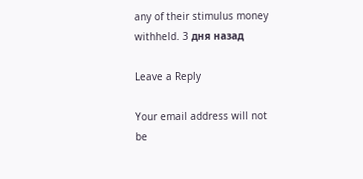any of their stimulus money withheld. 3 дня назад

Leave a Reply

Your email address will not be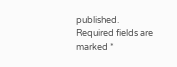published. Required fields are marked *